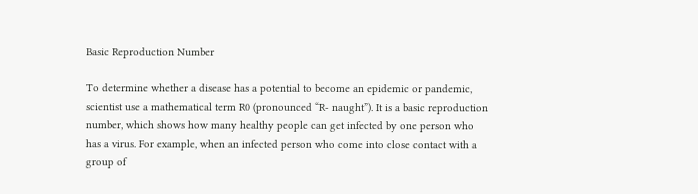Basic Reproduction Number

To determine whether a disease has a potential to become an epidemic or pandemic, scientist use a mathematical term R0 (pronounced “R- naught”). It is a basic reproduction number, which shows how many healthy people can get infected by one person who has a virus. For example, when an infected person who come into close contact with a group of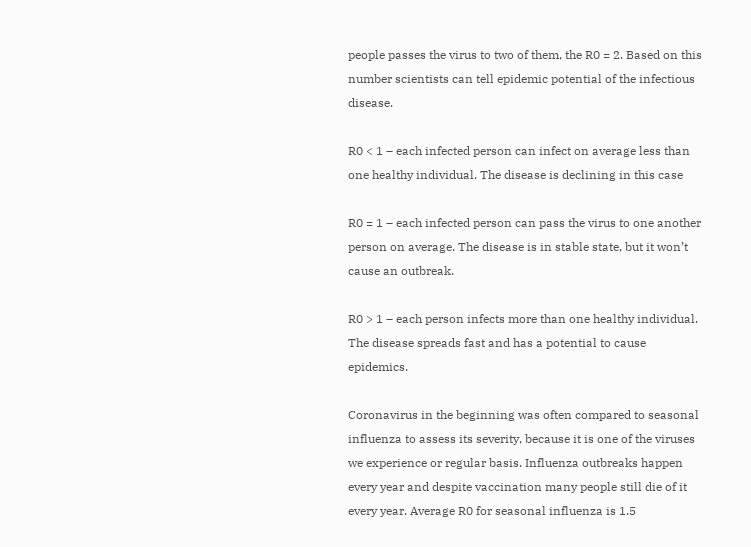people passes the virus to two of them, the R0 = 2. Based on this number scientists can tell epidemic potential of the infectious disease.

R0 < 1 – each infected person can infect on average less than one healthy individual. The disease is declining in this case

R0 = 1 – each infected person can pass the virus to one another person on average. The disease is in stable state, but it won’t cause an outbreak.

R0 > 1 – each person infects more than one healthy individual. The disease spreads fast and has a potential to cause epidemics.

Coronavirus in the beginning was often compared to seasonal influenza to assess its severity, because it is one of the viruses we experience or regular basis. Influenza outbreaks happen every year and despite vaccination many people still die of it every year. Average R0 for seasonal influenza is 1.5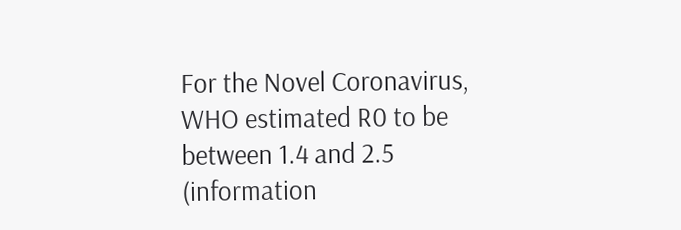For the Novel Coronavirus, WHO estimated R0 to be between 1.4 and 2.5 (information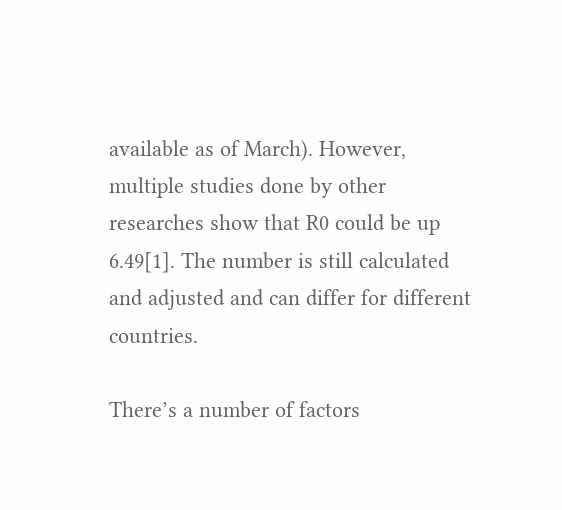available as of March). However, multiple studies done by other researches show that R0 could be up 6.49[1]. The number is still calculated and adjusted and can differ for different countries.

There’s a number of factors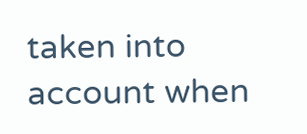taken into account when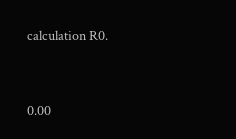calculation R0.


0.00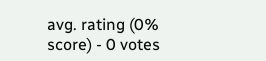avg. rating (0% score) - 0 votes